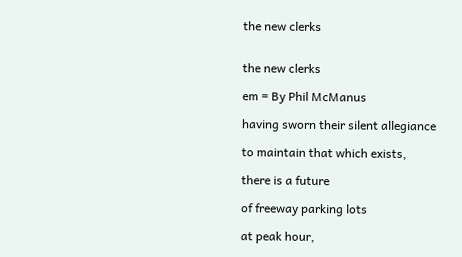the new clerks


the new clerks

em = By Phil McManus

having sworn their silent allegiance

to maintain that which exists,

there is a future

of freeway parking lots

at peak hour,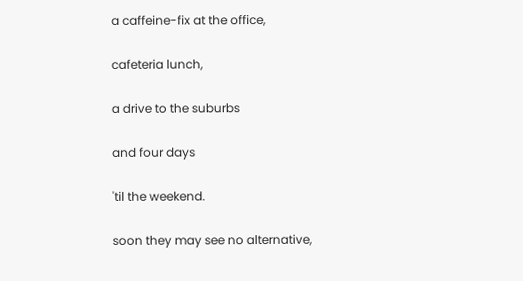a caffeine-fix at the office,

cafeteria lunch,

a drive to the suburbs

and four days

'til the weekend.

soon they may see no alternative,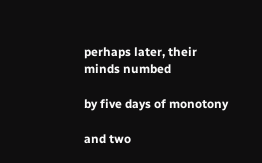perhaps later, their minds numbed

by five days of monotony

and two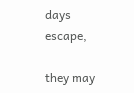days escape,

they may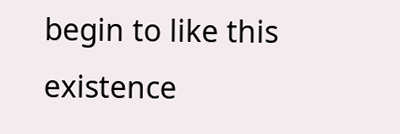begin to like this existence